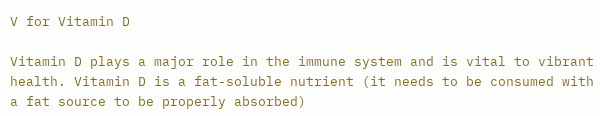V for Vitamin D

Vitamin D plays a major role in the immune system and is vital to vibrant health. Vitamin D is a fat-soluble nutrient (it needs to be consumed with a fat source to be properly absorbed)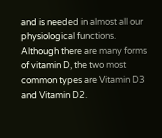and is needed in almost all our physiological functions. Although there are many forms of vitamin D, the two most common types are Vitamin D3 and Vitamin D2.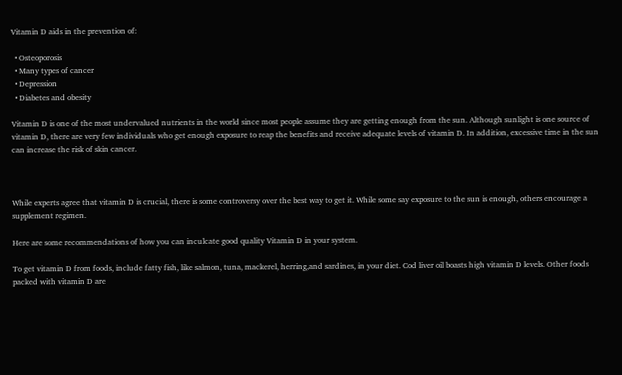Vitamin D aids in the prevention of:

  • Osteoporosis
  • Many types of cancer
  • Depression
  • Diabetes and obesity

Vitamin D is one of the most undervalued nutrients in the world since most people assume they are getting enough from the sun. Although sunlight is one source of vitamin D, there are very few individuals who get enough exposure to reap the benefits and receive adequate levels of vitamin D. In addition, excessive time in the sun can increase the risk of skin cancer.



While experts agree that vitamin D is crucial, there is some controversy over the best way to get it. While some say exposure to the sun is enough, others encourage a supplement regimen.

Here are some recommendations of how you can inculcate good quality Vitamin D in your system.

To get vitamin D from foods, include fatty fish, like salmon, tuna, mackerel, herring,and sardines, in your diet. Cod liver oil boasts high vitamin D levels. Other foods packed with vitamin D are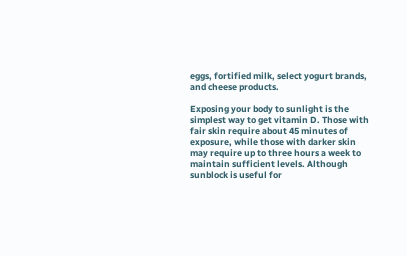eggs, fortified milk, select yogurt brands, and cheese products.

Exposing your body to sunlight is the simplest way to get vitamin D. Those with fair skin require about 45 minutes of exposure, while those with darker skin may require up to three hours a week to maintain sufficient levels. Although sunblock is useful for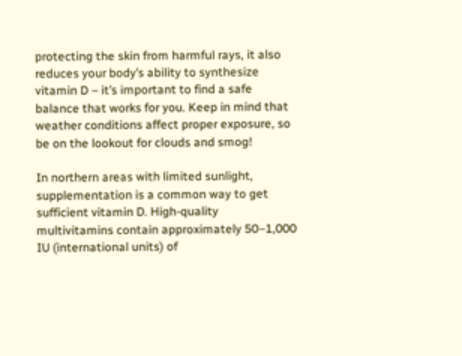protecting the skin from harmful rays, it also reduces your body’s ability to synthesize vitamin D – it’s important to find a safe balance that works for you. Keep in mind that weather conditions affect proper exposure, so be on the lookout for clouds and smog!

In northern areas with limited sunlight, supplementation is a common way to get sufficient vitamin D. High-quality multivitamins contain approximately 50–1,000 IU (international units) of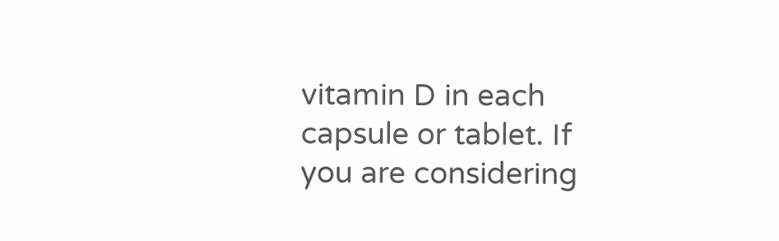vitamin D in each capsule or tablet. If you are considering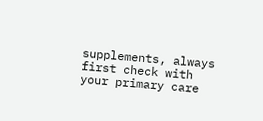supplements, always first check with your primary care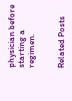physician before starting a regimen.


Related Posts